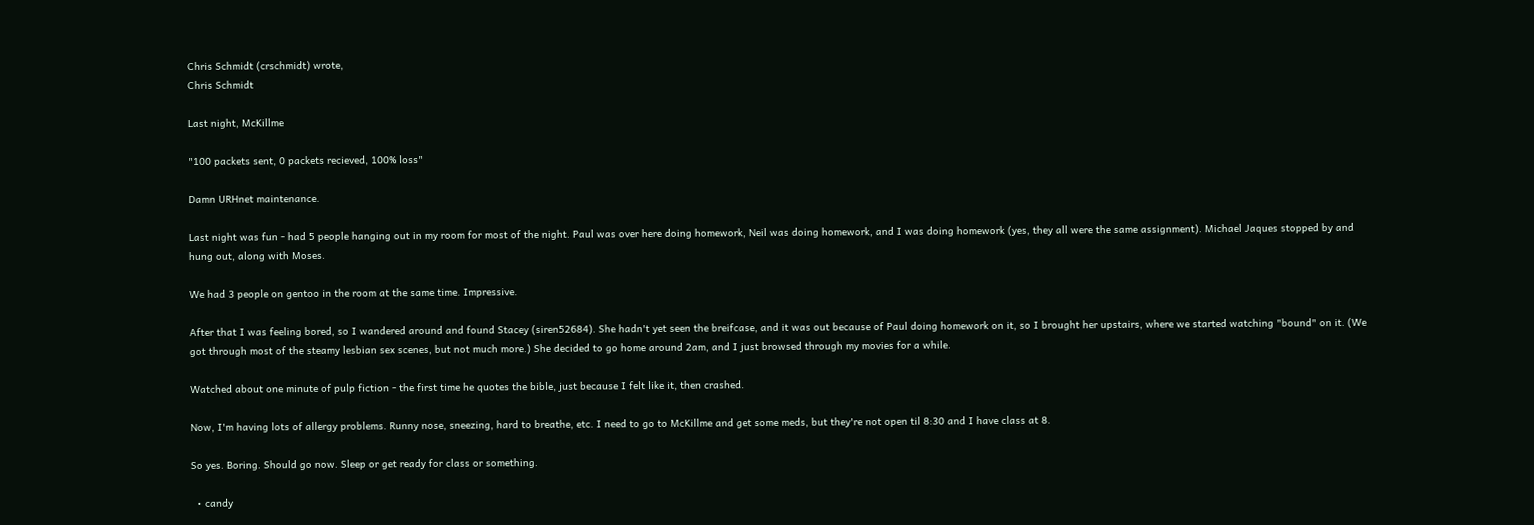Chris Schmidt (crschmidt) wrote,
Chris Schmidt

Last night, McKillme

"100 packets sent, 0 packets recieved, 100% loss"

Damn URHnet maintenance.

Last night was fun - had 5 people hanging out in my room for most of the night. Paul was over here doing homework, Neil was doing homework, and I was doing homework (yes, they all were the same assignment). Michael Jaques stopped by and hung out, along with Moses.

We had 3 people on gentoo in the room at the same time. Impressive.

After that I was feeling bored, so I wandered around and found Stacey (siren52684). She hadn't yet seen the breifcase, and it was out because of Paul doing homework on it, so I brought her upstairs, where we started watching "bound" on it. (We got through most of the steamy lesbian sex scenes, but not much more.) She decided to go home around 2am, and I just browsed through my movies for a while.

Watched about one minute of pulp fiction - the first time he quotes the bible, just because I felt like it, then crashed.

Now, I'm having lots of allergy problems. Runny nose, sneezing, hard to breathe, etc. I need to go to McKillme and get some meds, but they're not open til 8:30 and I have class at 8.

So yes. Boring. Should go now. Sleep or get ready for class or something.

  • candy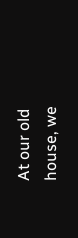At our old house, we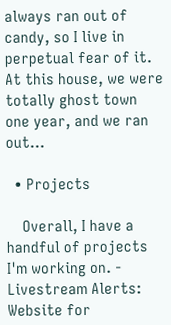always ran out of candy, so I live in perpetual fear of it. At this house, we were totally ghost town one year, and we ran out…

  • Projects

    Overall, I have a handful of projects I'm working on. - Livestream Alerts: Website for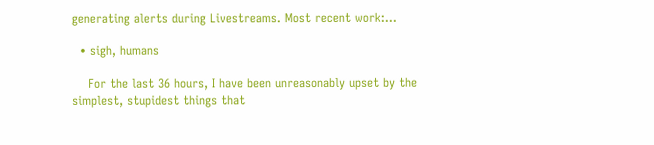generating alerts during Livestreams. Most recent work:…

  • sigh, humans

    For the last 36 hours, I have been unreasonably upset by the simplest, stupidest things that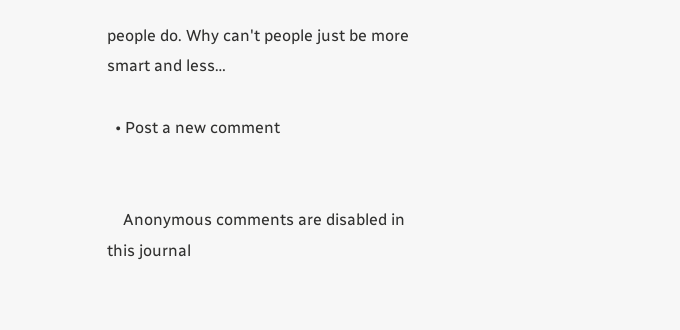people do. Why can't people just be more smart and less…

  • Post a new comment


    Anonymous comments are disabled in this journal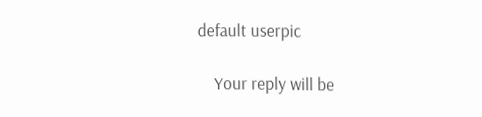default userpic

    Your reply will be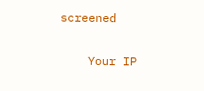screened

    Your IP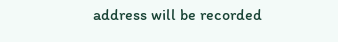address will be recorded